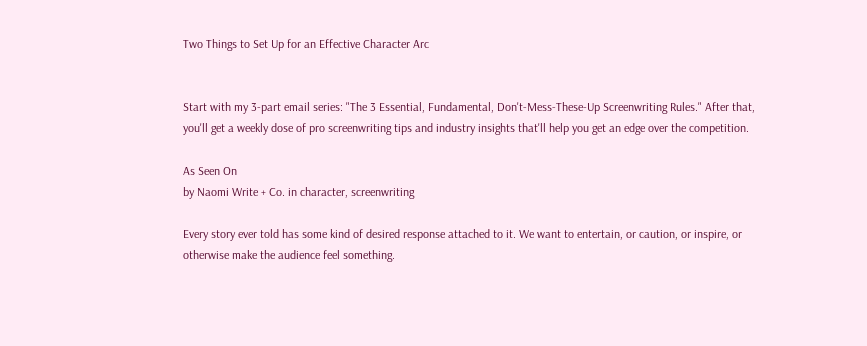Two Things to Set Up for an Effective Character Arc


Start with my 3-part email series: "The 3 Essential, Fundamental, Don't-Mess-These-Up Screenwriting Rules." After that, you'll get a weekly dose of pro screenwriting tips and industry insights that'll help you get an edge over the competition.

As Seen On
by Naomi Write + Co. in character, screenwriting

Every story ever told has some kind of desired response attached to it. We want to entertain, or caution, or inspire, or otherwise make the audience feel something.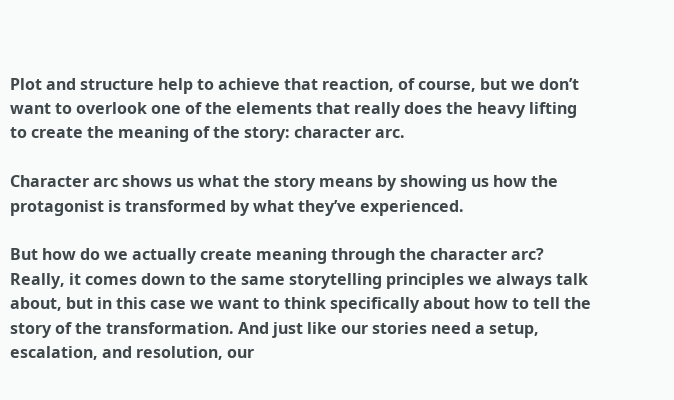Plot and structure help to achieve that reaction, of course, but we don’t want to overlook one of the elements that really does the heavy lifting to create the meaning of the story: character arc.

Character arc shows us what the story means by showing us how the protagonist is transformed by what they’ve experienced.

But how do we actually create meaning through the character arc? Really, it comes down to the same storytelling principles we always talk about, but in this case we want to think specifically about how to tell the story of the transformation. And just like our stories need a setup, escalation, and resolution, our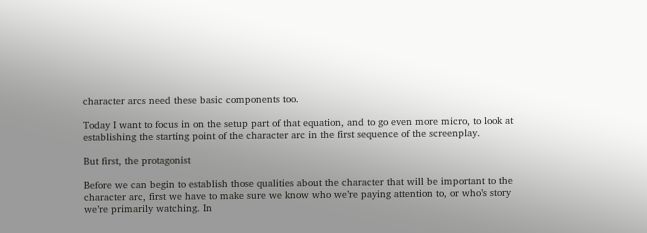character arcs need these basic components too.

Today I want to focus in on the setup part of that equation, and to go even more micro, to look at establishing the starting point of the character arc in the first sequence of the screenplay.

But first, the protagonist

Before we can begin to establish those qualities about the character that will be important to the character arc, first we have to make sure we know who we’re paying attention to, or who’s story we’re primarily watching. In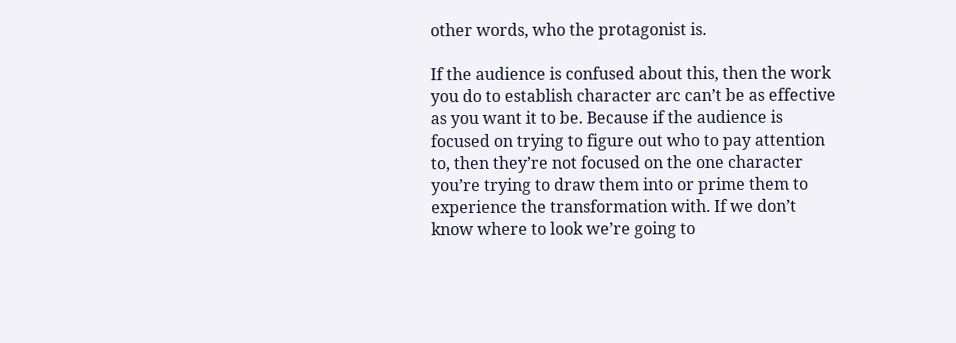other words, who the protagonist is.

If the audience is confused about this, then the work you do to establish character arc can’t be as effective as you want it to be. Because if the audience is focused on trying to figure out who to pay attention to, then they’re not focused on the one character you’re trying to draw them into or prime them to experience the transformation with. If we don’t know where to look we’re going to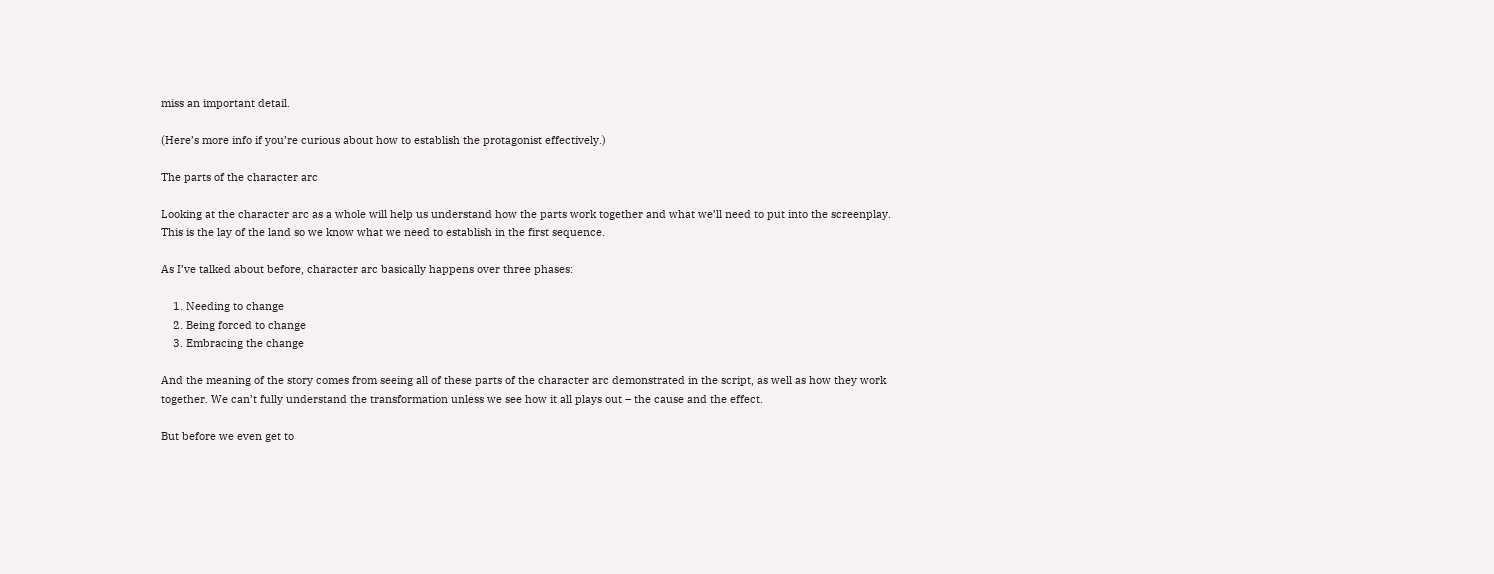miss an important detail.

(Here’s more info if you’re curious about how to establish the protagonist effectively.)

The parts of the character arc

Looking at the character arc as a whole will help us understand how the parts work together and what we’ll need to put into the screenplay. This is the lay of the land so we know what we need to establish in the first sequence.

As I’ve talked about before, character arc basically happens over three phases:

    1. Needing to change
    2. Being forced to change
    3. Embracing the change

And the meaning of the story comes from seeing all of these parts of the character arc demonstrated in the script, as well as how they work together. We can’t fully understand the transformation unless we see how it all plays out – the cause and the effect.

But before we even get to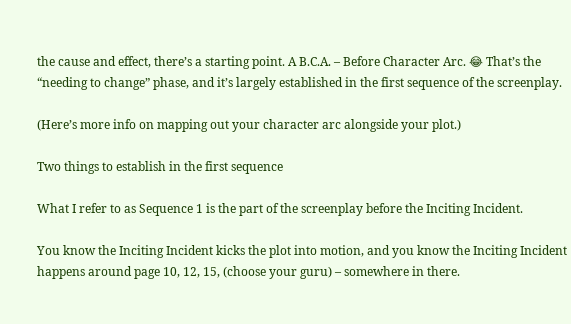the cause and effect, there’s a starting point. A B.C.A. – Before Character Arc. 😂 That’s the “needing to change” phase, and it’s largely established in the first sequence of the screenplay.

(Here’s more info on mapping out your character arc alongside your plot.)

Two things to establish in the first sequence

What I refer to as Sequence 1 is the part of the screenplay before the Inciting Incident.

You know the Inciting Incident kicks the plot into motion, and you know the Inciting Incident happens around page 10, 12, 15, (choose your guru) – somewhere in there.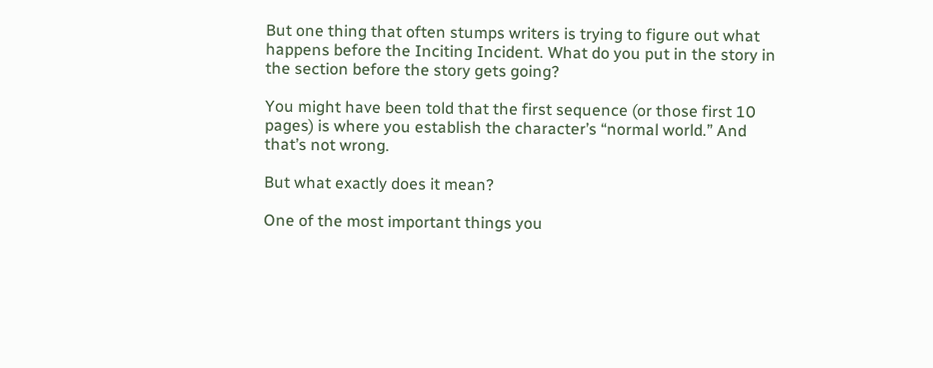But one thing that often stumps writers is trying to figure out what happens before the Inciting Incident. What do you put in the story in the section before the story gets going?

You might have been told that the first sequence (or those first 10 pages) is where you establish the character’s “normal world.” And that’s not wrong.

But what exactly does it mean?

One of the most important things you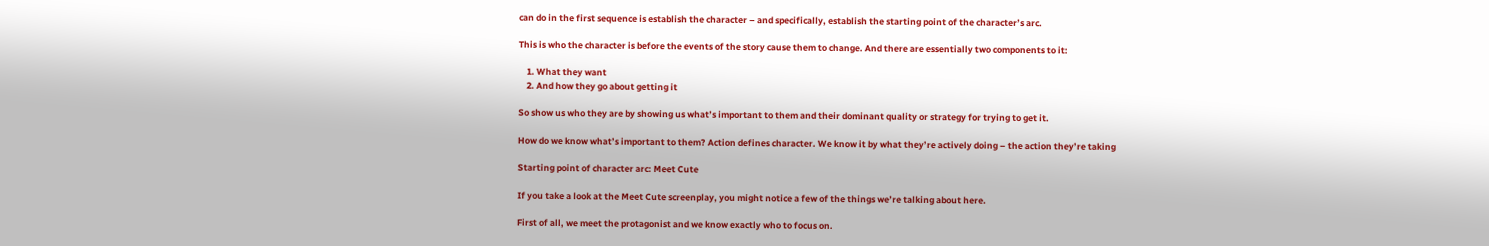can do in the first sequence is establish the character – and specifically, establish the starting point of the character’s arc.

This is who the character is before the events of the story cause them to change. And there are essentially two components to it:

    1. What they want
    2. And how they go about getting it

So show us who they are by showing us what’s important to them and their dominant quality or strategy for trying to get it.

How do we know what’s important to them? Action defines character. We know it by what they’re actively doing – the action they’re taking

Starting point of character arc: Meet Cute

If you take a look at the Meet Cute screenplay, you might notice a few of the things we’re talking about here.

First of all, we meet the protagonist and we know exactly who to focus on.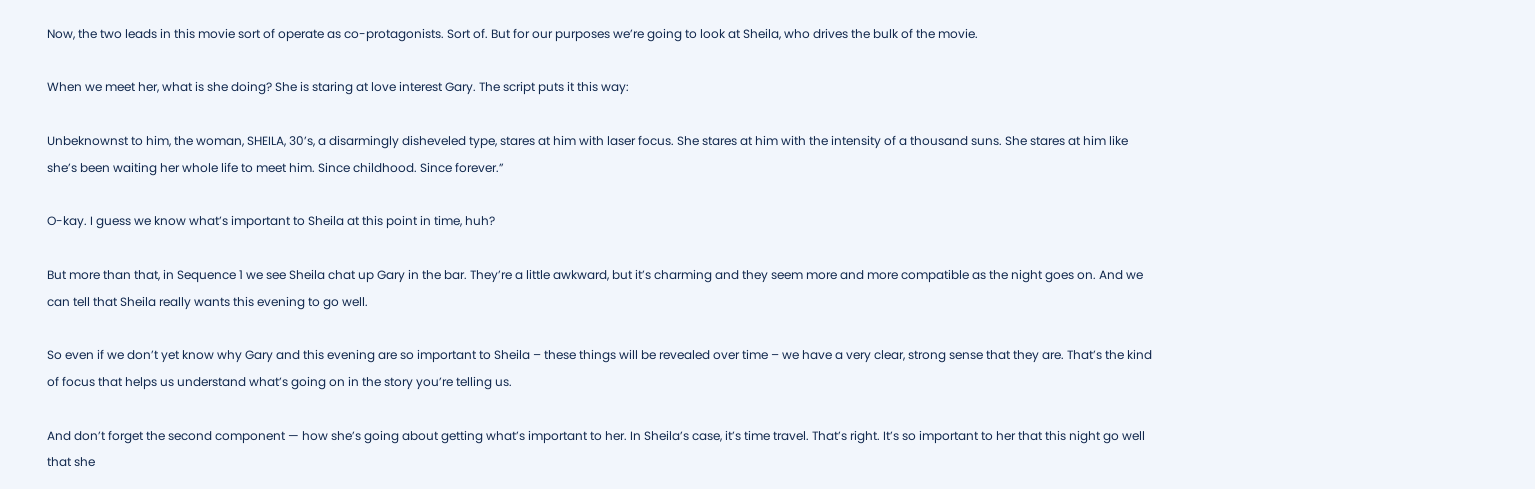Now, the two leads in this movie sort of operate as co-protagonists. Sort of. But for our purposes we’re going to look at Sheila, who drives the bulk of the movie.

When we meet her, what is she doing? She is staring at love interest Gary. The script puts it this way:

Unbeknownst to him, the woman, SHEILA, 30’s, a disarmingly disheveled type, stares at him with laser focus. She stares at him with the intensity of a thousand suns. She stares at him like she’s been waiting her whole life to meet him. Since childhood. Since forever.”

O-kay. I guess we know what’s important to Sheila at this point in time, huh?

But more than that, in Sequence 1 we see Sheila chat up Gary in the bar. They’re a little awkward, but it’s charming and they seem more and more compatible as the night goes on. And we can tell that Sheila really wants this evening to go well.

So even if we don’t yet know why Gary and this evening are so important to Sheila – these things will be revealed over time – we have a very clear, strong sense that they are. That’s the kind of focus that helps us understand what’s going on in the story you’re telling us.

And don’t forget the second component — how she’s going about getting what’s important to her. In Sheila’s case, it’s time travel. That’s right. It’s so important to her that this night go well that she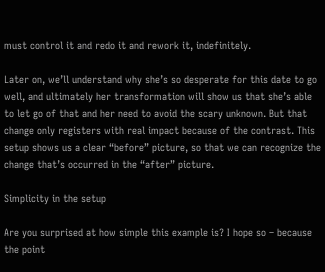must control it and redo it and rework it, indefinitely.

Later on, we’ll understand why she’s so desperate for this date to go well, and ultimately her transformation will show us that she’s able to let go of that and her need to avoid the scary unknown. But that change only registers with real impact because of the contrast. This setup shows us a clear “before” picture, so that we can recognize the change that’s occurred in the “after” picture.

Simplicity in the setup

Are you surprised at how simple this example is? I hope so – because the point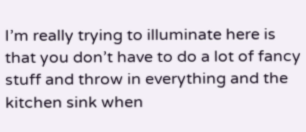I’m really trying to illuminate here is that you don’t have to do a lot of fancy stuff and throw in everything and the kitchen sink when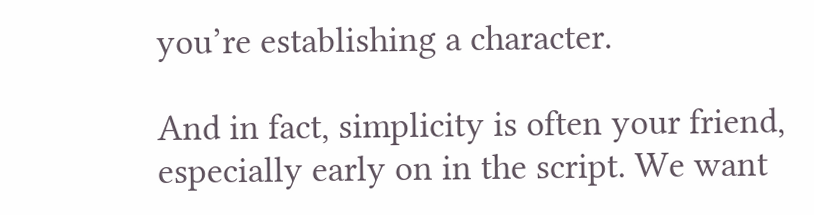you’re establishing a character.

And in fact, simplicity is often your friend, especially early on in the script. We want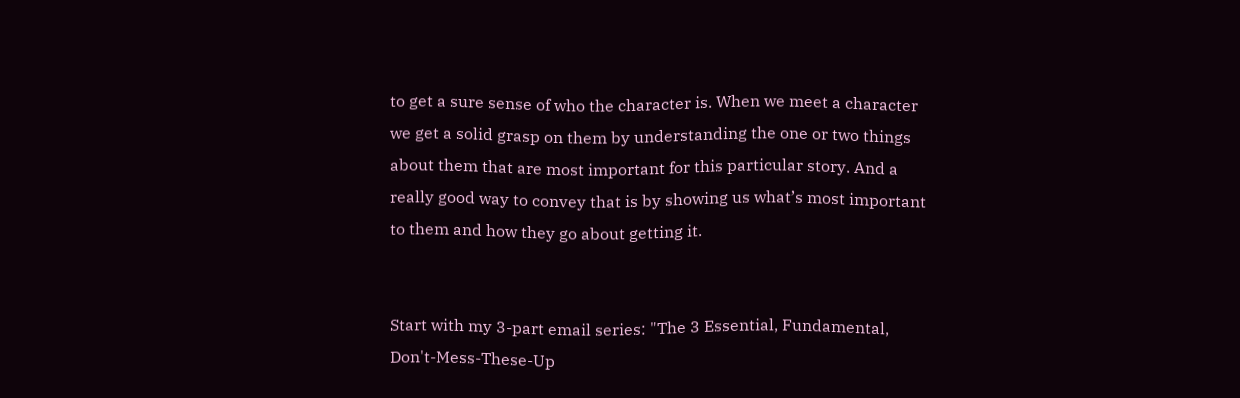to get a sure sense of who the character is. When we meet a character we get a solid grasp on them by understanding the one or two things about them that are most important for this particular story. And a really good way to convey that is by showing us what’s most important to them and how they go about getting it.


Start with my 3-part email series: "The 3 Essential, Fundamental, Don't-Mess-These-Up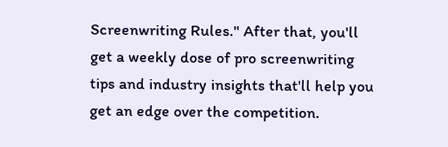Screenwriting Rules." After that, you'll get a weekly dose of pro screenwriting tips and industry insights that'll help you get an edge over the competition.